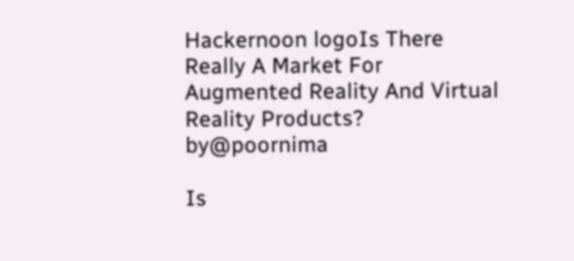Hackernoon logoIs There Really A Market For Augmented Reality And Virtual Reality Products? by@poornima

Is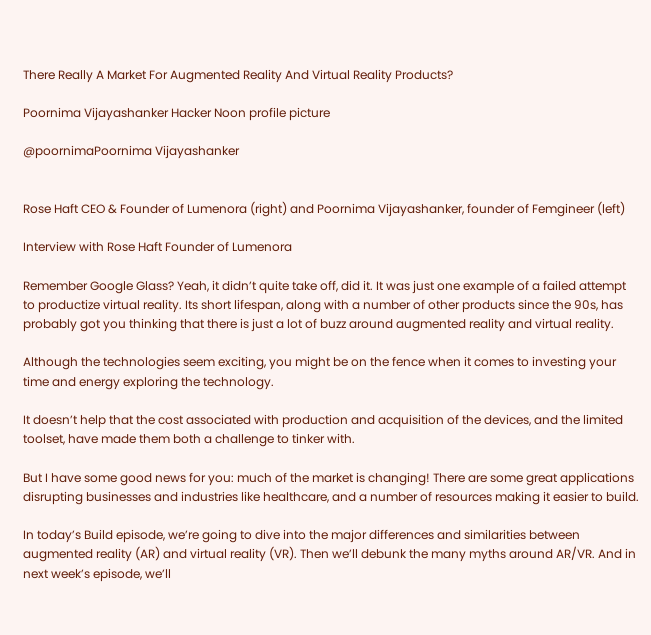There Really A Market For Augmented Reality And Virtual Reality Products?

Poornima Vijayashanker Hacker Noon profile picture

@poornimaPoornima Vijayashanker


Rose Haft CEO & Founder of Lumenora (right) and Poornima Vijayashanker, founder of Femgineer (left)

Interview with Rose Haft Founder of Lumenora

Remember Google Glass? Yeah, it didn’t quite take off, did it. It was just one example of a failed attempt to productize virtual reality. Its short lifespan, along with a number of other products since the 90s, has probably got you thinking that there is just a lot of buzz around augmented reality and virtual reality.

Although the technologies seem exciting, you might be on the fence when it comes to investing your time and energy exploring the technology.

It doesn’t help that the cost associated with production and acquisition of the devices, and the limited toolset, have made them both a challenge to tinker with.

But I have some good news for you: much of the market is changing! There are some great applications disrupting businesses and industries like healthcare, and a number of resources making it easier to build.

In today’s Build episode, we’re going to dive into the major differences and similarities between augmented reality (AR) and virtual reality (VR). Then we’ll debunk the many myths around AR/VR. And in next week’s episode, we’ll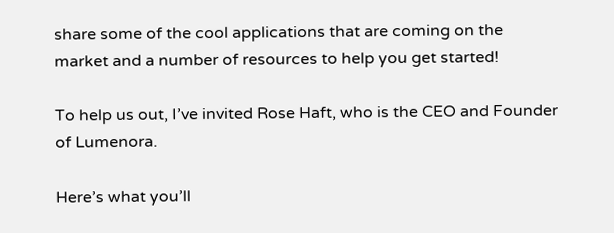share some of the cool applications that are coming on the market and a number of resources to help you get started!

To help us out, I’ve invited Rose Haft, who is the CEO and Founder of Lumenora.

Here’s what you’ll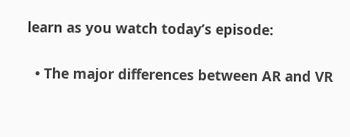learn as you watch today’s episode:

  • The major differences between AR and VR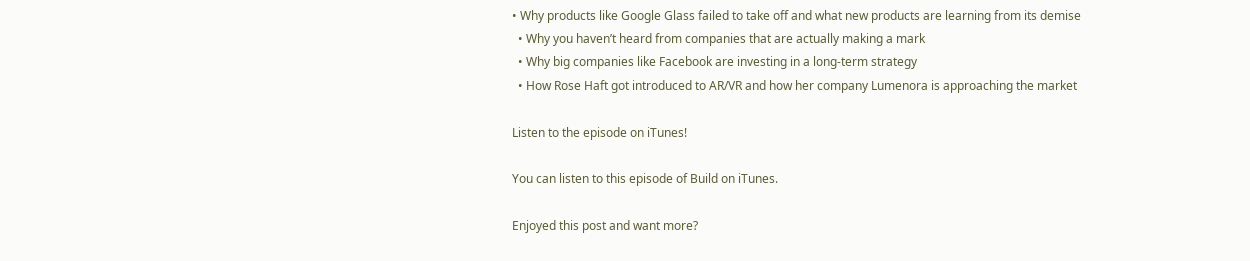• Why products like Google Glass failed to take off and what new products are learning from its demise
  • Why you haven’t heard from companies that are actually making a mark
  • Why big companies like Facebook are investing in a long-term strategy
  • How Rose Haft got introduced to AR/VR and how her company Lumenora is approaching the market

Listen to the episode on iTunes!

You can listen to this episode of Build on iTunes.

Enjoyed this post and want more?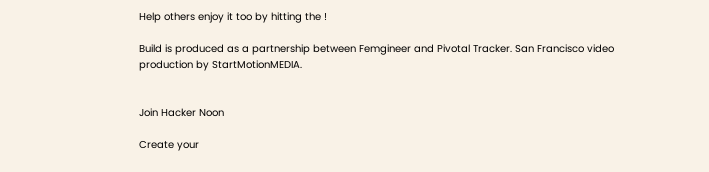Help others enjoy it too by hitting the !

Build is produced as a partnership between Femgineer and Pivotal Tracker. San Francisco video production by StartMotionMEDIA.


Join Hacker Noon

Create your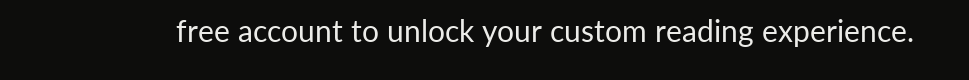free account to unlock your custom reading experience.